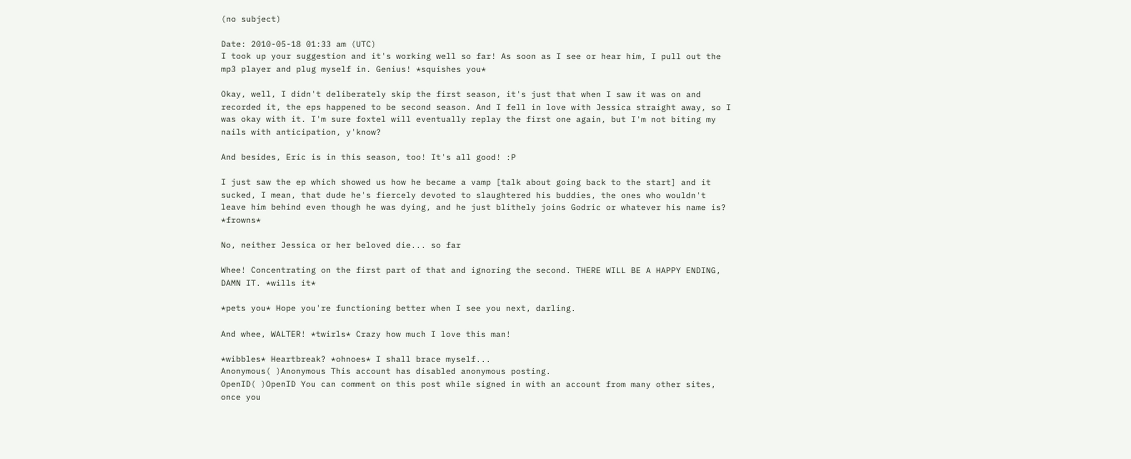(no subject)

Date: 2010-05-18 01:33 am (UTC)
I took up your suggestion and it's working well so far! As soon as I see or hear him, I pull out the mp3 player and plug myself in. Genius! *squishes you*

Okay, well, I didn't deliberately skip the first season, it's just that when I saw it was on and recorded it, the eps happened to be second season. And I fell in love with Jessica straight away, so I was okay with it. I'm sure foxtel will eventually replay the first one again, but I'm not biting my nails with anticipation, y'know?

And besides, Eric is in this season, too! It's all good! :P

I just saw the ep which showed us how he became a vamp [talk about going back to the start] and it sucked, I mean, that dude he's fiercely devoted to slaughtered his buddies, the ones who wouldn't leave him behind even though he was dying, and he just blithely joins Godric or whatever his name is? *frowns*

No, neither Jessica or her beloved die... so far

Whee! Concentrating on the first part of that and ignoring the second. THERE WILL BE A HAPPY ENDING, DAMN IT. *wills it*

*pets you* Hope you're functioning better when I see you next, darling.

And whee, WALTER! *twirls* Crazy how much I love this man!

*wibbles* Heartbreak? *ohnoes* I shall brace myself...
Anonymous( )Anonymous This account has disabled anonymous posting.
OpenID( )OpenID You can comment on this post while signed in with an account from many other sites, once you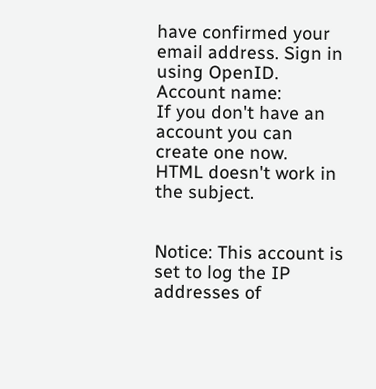have confirmed your email address. Sign in using OpenID.
Account name:
If you don't have an account you can create one now.
HTML doesn't work in the subject.


Notice: This account is set to log the IP addresses of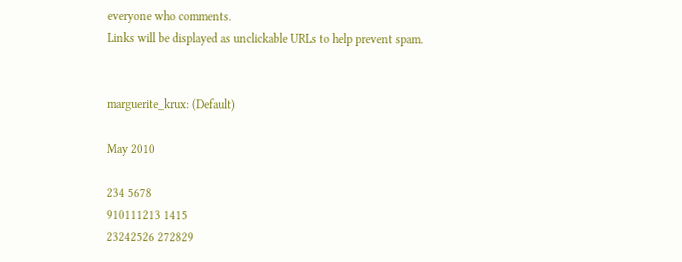everyone who comments.
Links will be displayed as unclickable URLs to help prevent spam.


marguerite_krux: (Default)

May 2010

234 5678
910111213 1415
23242526 272829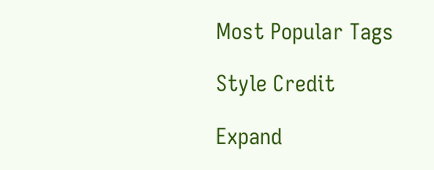Most Popular Tags

Style Credit

Expand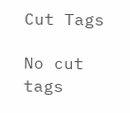Cut Tags

No cut tags